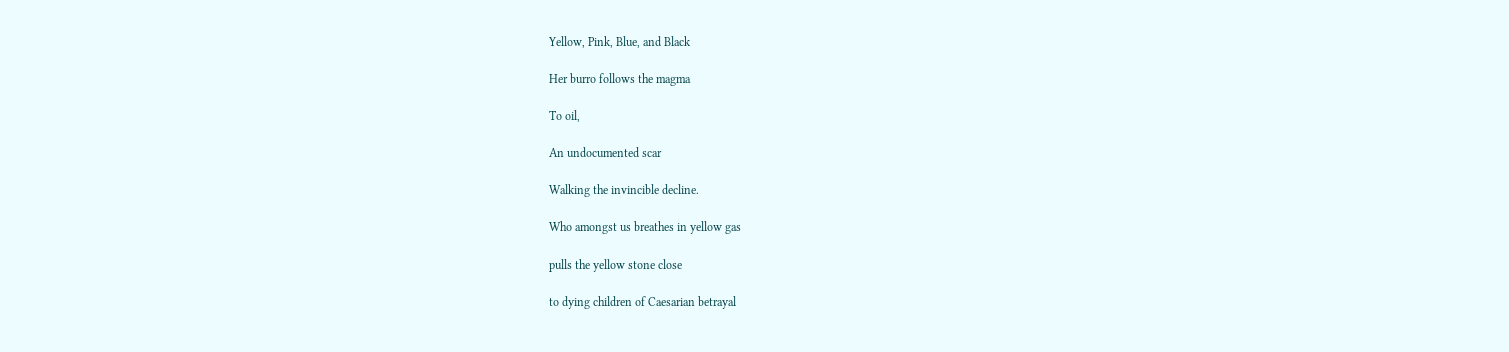Yellow, Pink, Blue, and Black

Her burro follows the magma

To oil,

An undocumented scar

Walking the invincible decline.

Who amongst us breathes in yellow gas

pulls the yellow stone close

to dying children of Caesarian betrayal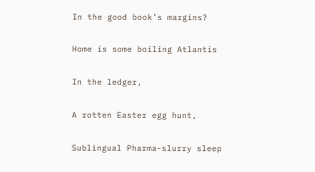In the good book’s margins?

Home is some boiling Atlantis

In the ledger,

A rotten Easter egg hunt,

Sublingual Pharma-slurry sleep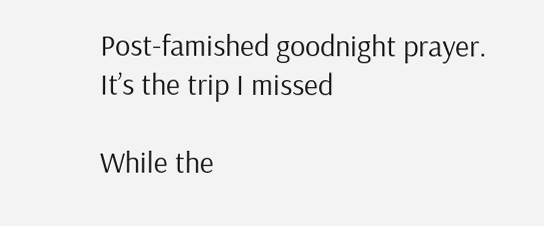Post-famished goodnight prayer.
It’s the trip I missed

While the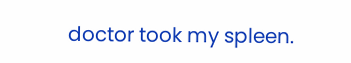doctor took my spleen.